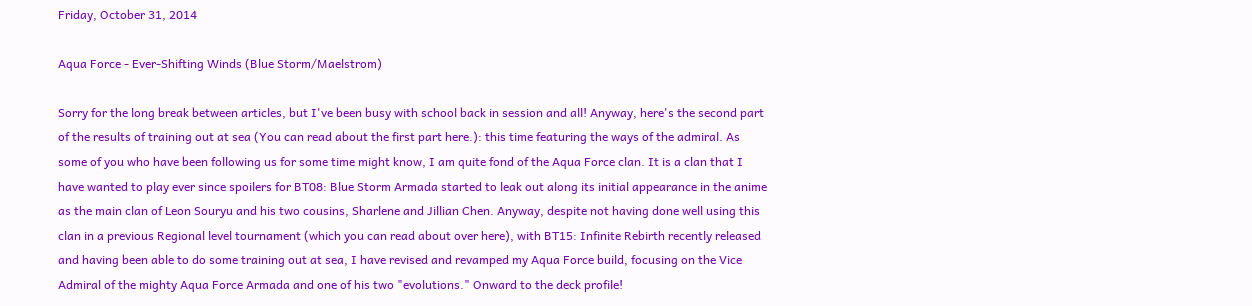Friday, October 31, 2014

Aqua Force - Ever-Shifting Winds (Blue Storm/Maelstrom)

Sorry for the long break between articles, but I've been busy with school back in session and all! Anyway, here's the second part of the results of training out at sea (You can read about the first part here.): this time featuring the ways of the admiral. As some of you who have been following us for some time might know, I am quite fond of the Aqua Force clan. It is a clan that I have wanted to play ever since spoilers for BT08: Blue Storm Armada started to leak out along its initial appearance in the anime as the main clan of Leon Souryu and his two cousins, Sharlene and Jillian Chen. Anyway, despite not having done well using this clan in a previous Regional level tournament (which you can read about over here), with BT15: Infinite Rebirth recently released and having been able to do some training out at sea, I have revised and revamped my Aqua Force build, focusing on the Vice Admiral of the mighty Aqua Force Armada and one of his two "evolutions." Onward to the deck profile!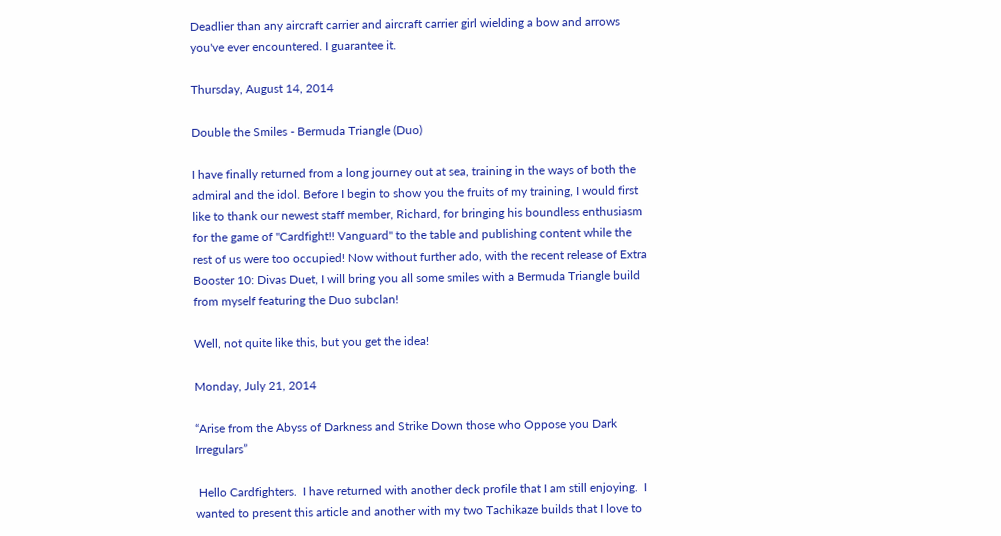Deadlier than any aircraft carrier and aircraft carrier girl wielding a bow and arrows you've ever encountered. I guarantee it.

Thursday, August 14, 2014

Double the Smiles - Bermuda Triangle (Duo)

I have finally returned from a long journey out at sea, training in the ways of both the admiral and the idol. Before I begin to show you the fruits of my training, I would first like to thank our newest staff member, Richard, for bringing his boundless enthusiasm for the game of "Cardfight!! Vanguard" to the table and publishing content while the rest of us were too occupied! Now without further ado, with the recent release of Extra Booster 10: Divas Duet, I will bring you all some smiles with a Bermuda Triangle build from myself featuring the Duo subclan!

Well, not quite like this, but you get the idea!

Monday, July 21, 2014

“Arise from the Abyss of Darkness and Strike Down those who Oppose you Dark Irregulars”

 Hello Cardfighters.  I have returned with another deck profile that I am still enjoying.  I wanted to present this article and another with my two Tachikaze builds that I love to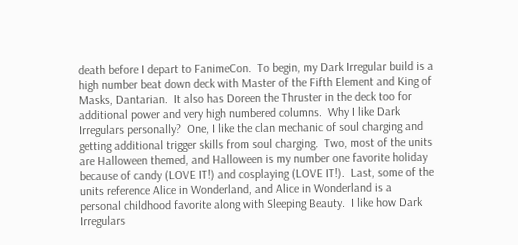death before I depart to FanimeCon.  To begin, my Dark Irregular build is a high number beat down deck with Master of the Fifth Element and King of Masks, Dantarian.  It also has Doreen the Thruster in the deck too for additional power and very high numbered columns.  Why I like Dark Irregulars personally?  One, I like the clan mechanic of soul charging and getting additional trigger skills from soul charging.  Two, most of the units are Halloween themed, and Halloween is my number one favorite holiday because of candy (LOVE IT!) and cosplaying (LOVE IT!).  Last, some of the units reference Alice in Wonderland, and Alice in Wonderland is a personal childhood favorite along with Sleeping Beauty.  I like how Dark Irregulars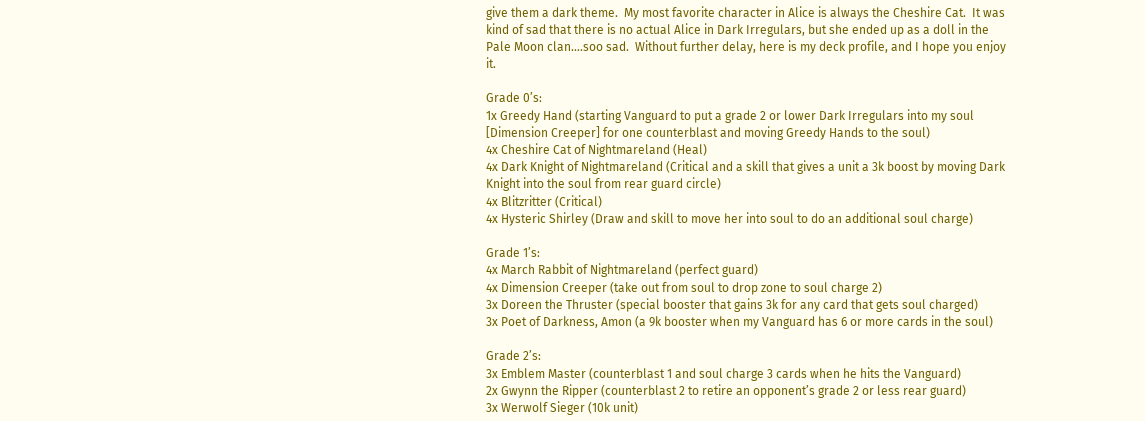give them a dark theme.  My most favorite character in Alice is always the Cheshire Cat.  It was kind of sad that there is no actual Alice in Dark Irregulars, but she ended up as a doll in the Pale Moon clan….soo sad.  Without further delay, here is my deck profile, and I hope you enjoy it.

Grade 0’s:
1x Greedy Hand (starting Vanguard to put a grade 2 or lower Dark Irregulars into my soul [Dimension Creeper] for one counterblast and moving Greedy Hands to the soul)
4x Cheshire Cat of Nightmareland (Heal)
4x Dark Knight of Nightmareland (Critical and a skill that gives a unit a 3k boost by moving Dark Knight into the soul from rear guard circle)
4x Blitzritter (Critical)
4x Hysteric Shirley (Draw and skill to move her into soul to do an additional soul charge)

Grade 1’s:
4x March Rabbit of Nightmareland (perfect guard)
4x Dimension Creeper (take out from soul to drop zone to soul charge 2)
3x Doreen the Thruster (special booster that gains 3k for any card that gets soul charged)
3x Poet of Darkness, Amon (a 9k booster when my Vanguard has 6 or more cards in the soul)

Grade 2’s:
3x Emblem Master (counterblast 1 and soul charge 3 cards when he hits the Vanguard)
2x Gwynn the Ripper (counterblast 2 to retire an opponent’s grade 2 or less rear guard)
3x Werwolf Sieger (10k unit)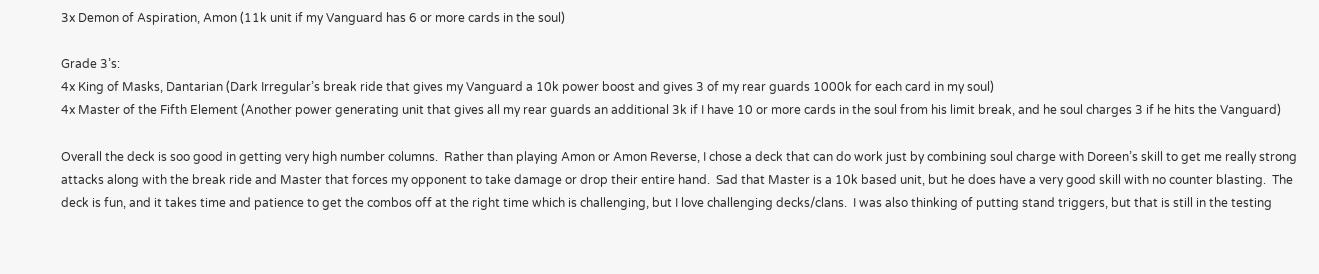3x Demon of Aspiration, Amon (11k unit if my Vanguard has 6 or more cards in the soul)

Grade 3’s:
4x King of Masks, Dantarian (Dark Irregular’s break ride that gives my Vanguard a 10k power boost and gives 3 of my rear guards 1000k for each card in my soul)
4x Master of the Fifth Element (Another power generating unit that gives all my rear guards an additional 3k if I have 10 or more cards in the soul from his limit break, and he soul charges 3 if he hits the Vanguard)

Overall the deck is soo good in getting very high number columns.  Rather than playing Amon or Amon Reverse, I chose a deck that can do work just by combining soul charge with Doreen’s skill to get me really strong attacks along with the break ride and Master that forces my opponent to take damage or drop their entire hand.  Sad that Master is a 10k based unit, but he does have a very good skill with no counter blasting.  The deck is fun, and it takes time and patience to get the combos off at the right time which is challenging, but I love challenging decks/clans.  I was also thinking of putting stand triggers, but that is still in the testing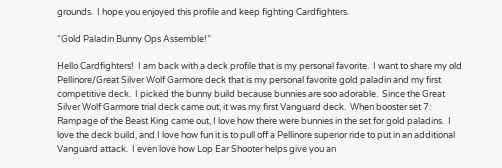grounds.  I hope you enjoyed this profile and keep fighting Cardfighters.

“Gold Paladin Bunny Ops Assemble!”

Hello Cardfighters!  I am back with a deck profile that is my personal favorite.  I want to share my old Pellinore/Great Silver Wolf Garmore deck that is my personal favorite gold paladin and my first competitive deck.  I picked the bunny build because bunnies are soo adorable.  Since the Great Silver Wolf Garmore trial deck came out, it was my first Vanguard deck.  When booster set 7: Rampage of the Beast King came out, I love how there were bunnies in the set for gold paladins.  I love the deck build, and I love how fun it is to pull off a Pellinore superior ride to put in an additional Vanguard attack.  I even love how Lop Ear Shooter helps give you an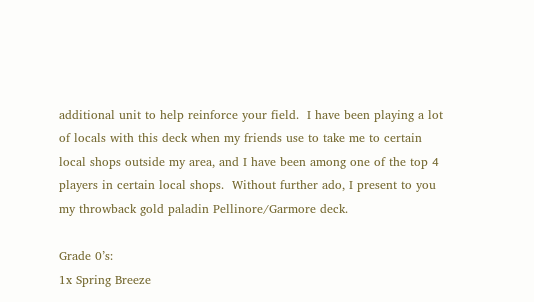additional unit to help reinforce your field.  I have been playing a lot of locals with this deck when my friends use to take me to certain local shops outside my area, and I have been among one of the top 4 players in certain local shops.  Without further ado, I present to you my throwback gold paladin Pellinore/Garmore deck.

Grade 0’s:
1x Spring Breeze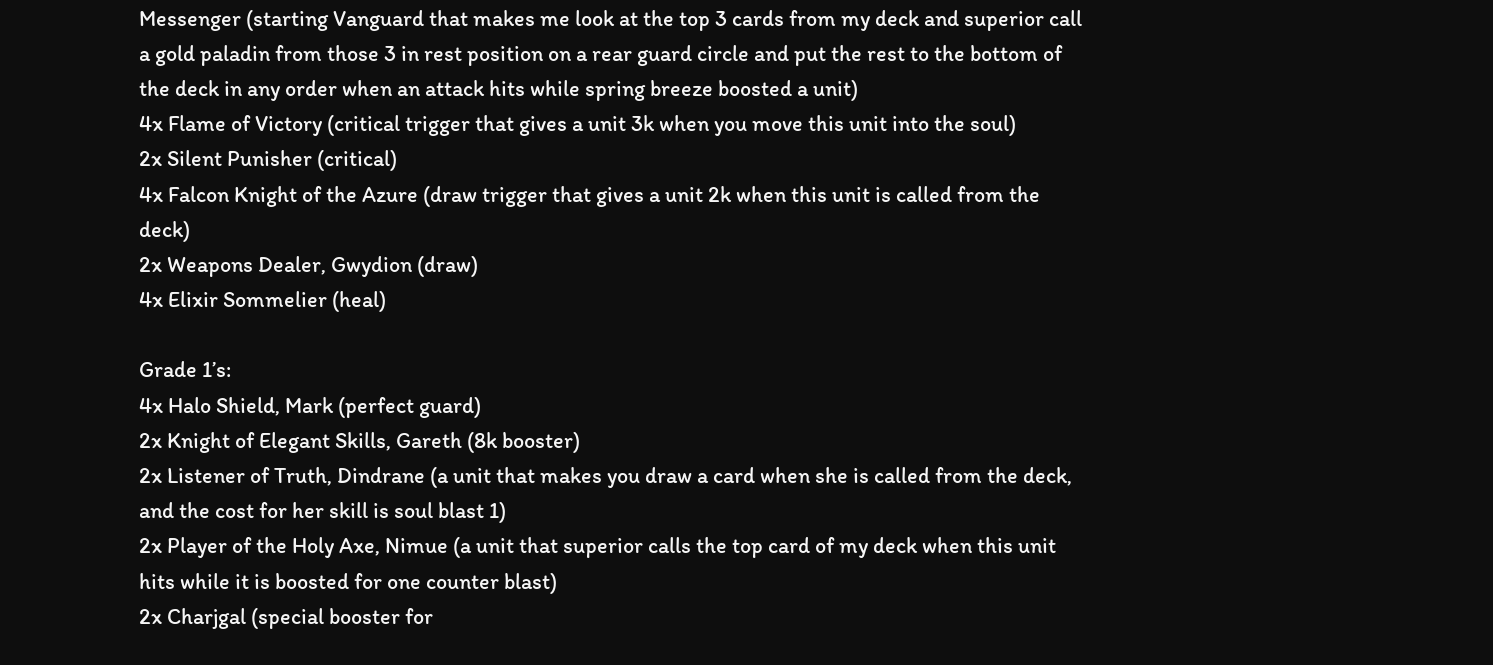Messenger (starting Vanguard that makes me look at the top 3 cards from my deck and superior call a gold paladin from those 3 in rest position on a rear guard circle and put the rest to the bottom of the deck in any order when an attack hits while spring breeze boosted a unit)
4x Flame of Victory (critical trigger that gives a unit 3k when you move this unit into the soul)
2x Silent Punisher (critical)
4x Falcon Knight of the Azure (draw trigger that gives a unit 2k when this unit is called from the deck)
2x Weapons Dealer, Gwydion (draw)
4x Elixir Sommelier (heal)

Grade 1’s:
4x Halo Shield, Mark (perfect guard)
2x Knight of Elegant Skills, Gareth (8k booster)
2x Listener of Truth, Dindrane (a unit that makes you draw a card when she is called from the deck, and the cost for her skill is soul blast 1)
2x Player of the Holy Axe, Nimue (a unit that superior calls the top card of my deck when this unit hits while it is boosted for one counter blast)
2x Charjgal (special booster for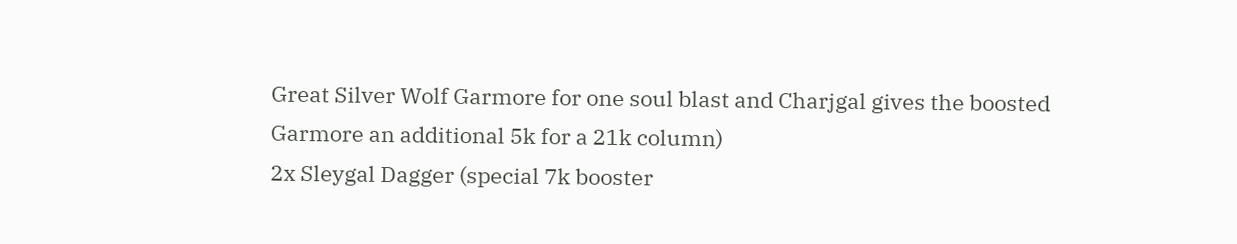Great Silver Wolf Garmore for one soul blast and Charjgal gives the boosted Garmore an additional 5k for a 21k column)
2x Sleygal Dagger (special 7k booster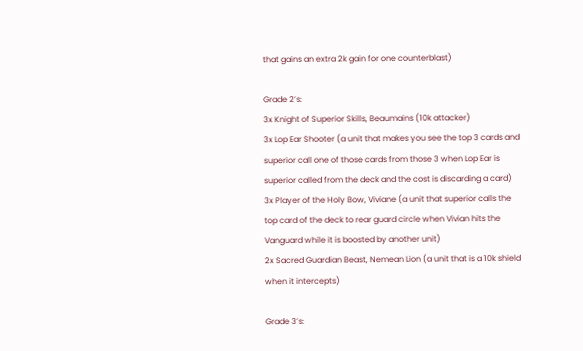that gains an extra 2k gain for one counterblast)

Grade 2’s:
3x Knight of Superior Skills, Beaumains (10k attacker)
3x Lop Ear Shooter (a unit that makes you see the top 3 cards and superior call one of those cards from those 3 when Lop Ear is superior called from the deck and the cost is discarding a card)
3x Player of the Holy Bow, Viviane (a unit that superior calls the top card of the deck to rear guard circle when Vivian hits the Vanguard while it is boosted by another unit)
2x Sacred Guardian Beast, Nemean Lion (a unit that is a 10k shield when it intercepts)

Grade 3’s: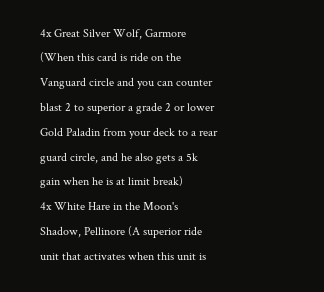4x Great Silver Wolf, Garmore (When this card is ride on the Vanguard circle and you can counter blast 2 to superior a grade 2 or lower Gold Paladin from your deck to a rear guard circle, and he also gets a 5k gain when he is at limit break)
4x White Hare in the Moon's Shadow, Pellinore (A superior ride unit that activates when this unit is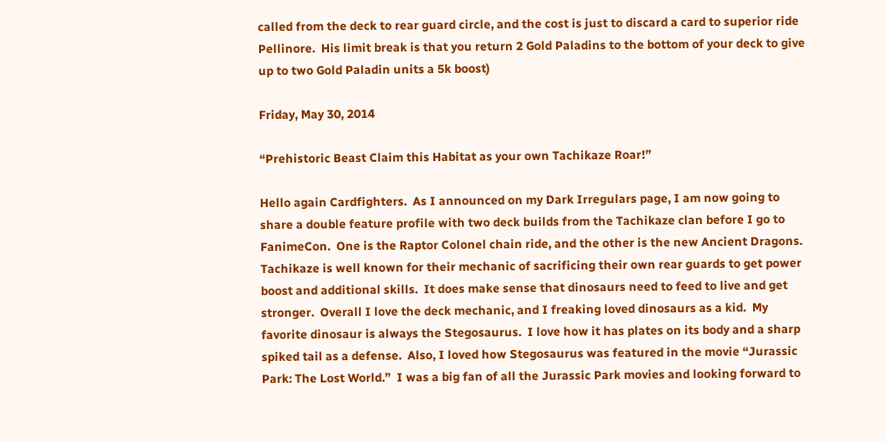called from the deck to rear guard circle, and the cost is just to discard a card to superior ride Pellinore.  His limit break is that you return 2 Gold Paladins to the bottom of your deck to give up to two Gold Paladin units a 5k boost)

Friday, May 30, 2014

“Prehistoric Beast Claim this Habitat as your own Tachikaze Roar!”

Hello again Cardfighters.  As I announced on my Dark Irregulars page, I am now going to share a double feature profile with two deck builds from the Tachikaze clan before I go to FanimeCon.  One is the Raptor Colonel chain ride, and the other is the new Ancient Dragons.  Tachikaze is well known for their mechanic of sacrificing their own rear guards to get power boost and additional skills.  It does make sense that dinosaurs need to feed to live and get stronger.  Overall I love the deck mechanic, and I freaking loved dinosaurs as a kid.  My favorite dinosaur is always the Stegosaurus.  I love how it has plates on its body and a sharp spiked tail as a defense.  Also, I loved how Stegosaurus was featured in the movie “Jurassic Park: The Lost World.”  I was a big fan of all the Jurassic Park movies and looking forward to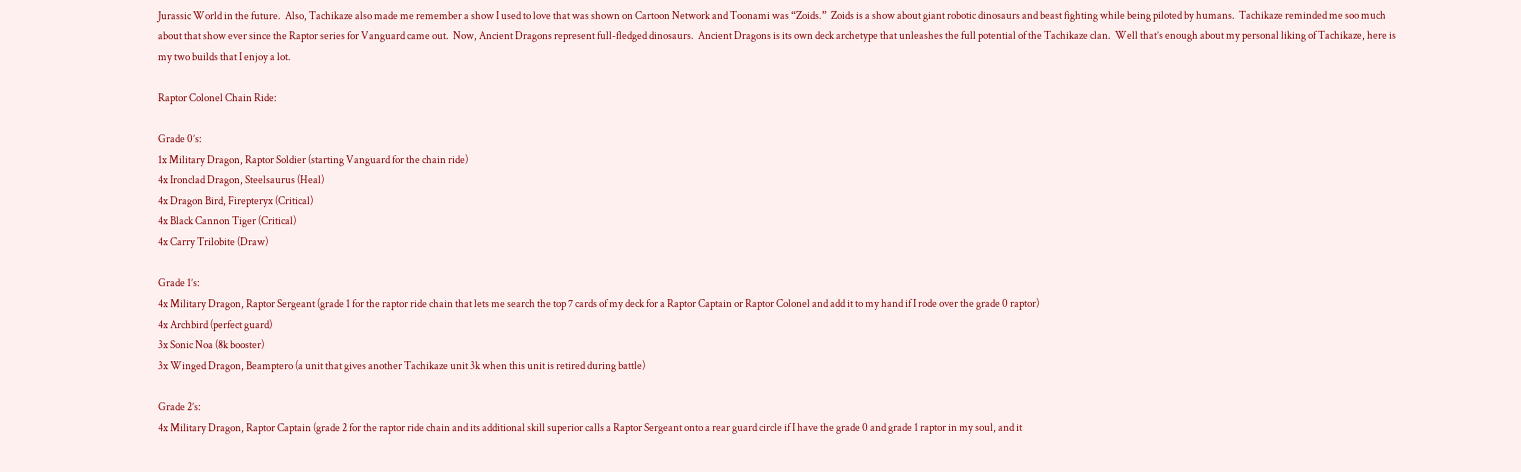Jurassic World in the future.  Also, Tachikaze also made me remember a show I used to love that was shown on Cartoon Network and Toonami was “Zoids.”  Zoids is a show about giant robotic dinosaurs and beast fighting while being piloted by humans.  Tachikaze reminded me soo much about that show ever since the Raptor series for Vanguard came out.  Now, Ancient Dragons represent full-fledged dinosaurs.  Ancient Dragons is its own deck archetype that unleashes the full potential of the Tachikaze clan.  Well that’s enough about my personal liking of Tachikaze, here is my two builds that I enjoy a lot.

Raptor Colonel Chain Ride:

Grade 0’s:
1x Military Dragon, Raptor Soldier (starting Vanguard for the chain ride)
4x Ironclad Dragon, Steelsaurus (Heal)
4x Dragon Bird, Firepteryx (Critical)
4x Black Cannon Tiger (Critical)
4x Carry Trilobite (Draw)

Grade 1’s:
4x Military Dragon, Raptor Sergeant (grade 1 for the raptor ride chain that lets me search the top 7 cards of my deck for a Raptor Captain or Raptor Colonel and add it to my hand if I rode over the grade 0 raptor)
4x Archbird (perfect guard)
3x Sonic Noa (8k booster)
3x Winged Dragon, Beamptero (a unit that gives another Tachikaze unit 3k when this unit is retired during battle)

Grade 2’s:
4x Military Dragon, Raptor Captain (grade 2 for the raptor ride chain and its additional skill superior calls a Raptor Sergeant onto a rear guard circle if I have the grade 0 and grade 1 raptor in my soul, and it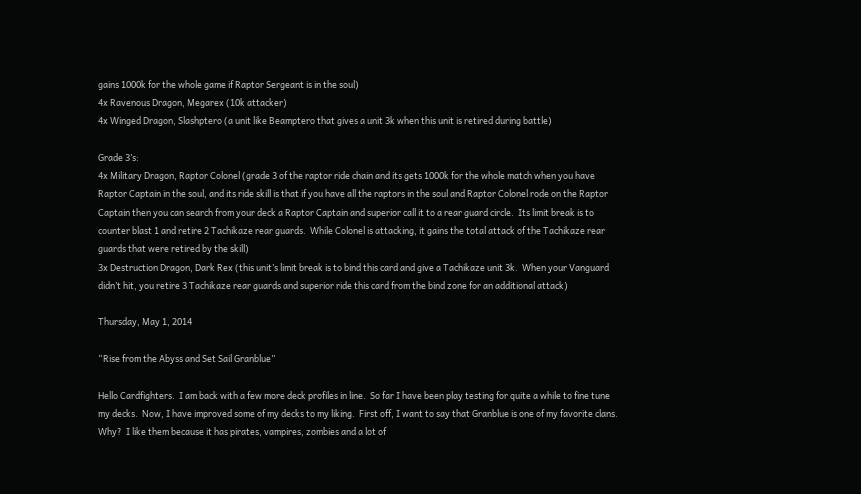gains 1000k for the whole game if Raptor Sergeant is in the soul)
4x Ravenous Dragon, Megarex (10k attacker)
4x Winged Dragon, Slashptero (a unit like Beamptero that gives a unit 3k when this unit is retired during battle)

Grade 3’s:
4x Military Dragon, Raptor Colonel (grade 3 of the raptor ride chain and its gets 1000k for the whole match when you have Raptor Captain in the soul, and its ride skill is that if you have all the raptors in the soul and Raptor Colonel rode on the Raptor Captain then you can search from your deck a Raptor Captain and superior call it to a rear guard circle.  Its limit break is to counter blast 1 and retire 2 Tachikaze rear guards.  While Colonel is attacking, it gains the total attack of the Tachikaze rear guards that were retired by the skill)
3x Destruction Dragon, Dark Rex (this unit’s limit break is to bind this card and give a Tachikaze unit 3k.  When your Vanguard didn’t hit, you retire 3 Tachikaze rear guards and superior ride this card from the bind zone for an additional attack)

Thursday, May 1, 2014

“Rise from the Abyss and Set Sail Granblue”

Hello Cardfighters.  I am back with a few more deck profiles in line.  So far I have been play testing for quite a while to fine tune my decks.  Now, I have improved some of my decks to my liking.  First off, I want to say that Granblue is one of my favorite clans.  Why?  I like them because it has pirates, vampires, zombies and a lot of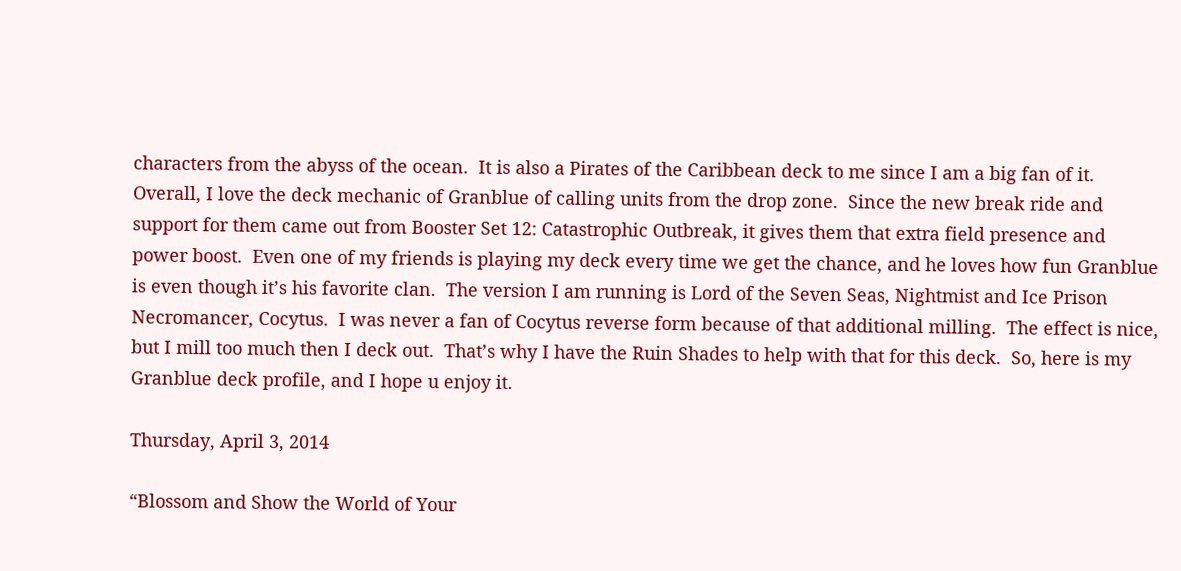characters from the abyss of the ocean.  It is also a Pirates of the Caribbean deck to me since I am a big fan of it.  Overall, I love the deck mechanic of Granblue of calling units from the drop zone.  Since the new break ride and support for them came out from Booster Set 12: Catastrophic Outbreak, it gives them that extra field presence and power boost.  Even one of my friends is playing my deck every time we get the chance, and he loves how fun Granblue is even though it’s his favorite clan.  The version I am running is Lord of the Seven Seas, Nightmist and Ice Prison Necromancer, Cocytus.  I was never a fan of Cocytus reverse form because of that additional milling.  The effect is nice, but I mill too much then I deck out.  That’s why I have the Ruin Shades to help with that for this deck.  So, here is my Granblue deck profile, and I hope u enjoy it.

Thursday, April 3, 2014

“Blossom and Show the World of Your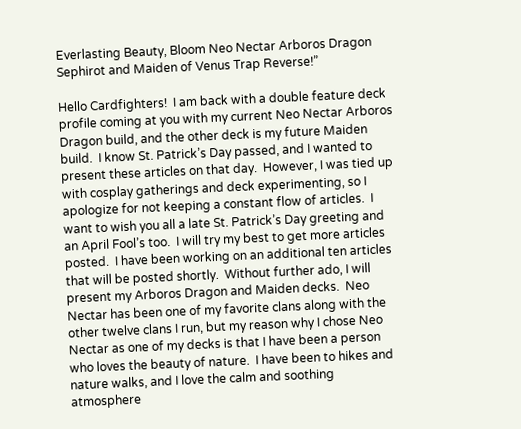Everlasting Beauty, Bloom Neo Nectar Arboros Dragon Sephirot and Maiden of Venus Trap Reverse!”

Hello Cardfighters!  I am back with a double feature deck profile coming at you with my current Neo Nectar Arboros Dragon build, and the other deck is my future Maiden build.  I know St. Patrick’s Day passed, and I wanted to present these articles on that day.  However, I was tied up with cosplay gatherings and deck experimenting, so I apologize for not keeping a constant flow of articles.  I want to wish you all a late St. Patrick’s Day greeting and an April Fool’s too.  I will try my best to get more articles posted.  I have been working on an additional ten articles that will be posted shortly.  Without further ado, I will present my Arboros Dragon and Maiden decks.  Neo Nectar has been one of my favorite clans along with the other twelve clans I run, but my reason why I chose Neo Nectar as one of my decks is that I have been a person who loves the beauty of nature.  I have been to hikes and nature walks, and I love the calm and soothing atmosphere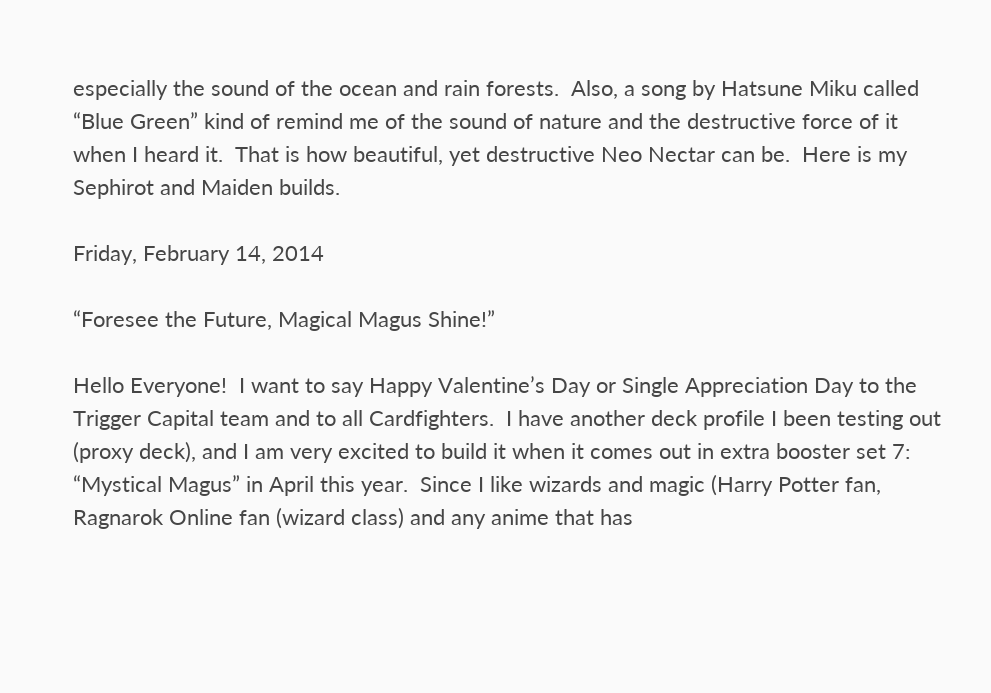especially the sound of the ocean and rain forests.  Also, a song by Hatsune Miku called “Blue Green” kind of remind me of the sound of nature and the destructive force of it when I heard it.  That is how beautiful, yet destructive Neo Nectar can be.  Here is my Sephirot and Maiden builds.

Friday, February 14, 2014

“Foresee the Future, Magical Magus Shine!”

Hello Everyone!  I want to say Happy Valentine’s Day or Single Appreciation Day to the Trigger Capital team and to all Cardfighters.  I have another deck profile I been testing out (proxy deck), and I am very excited to build it when it comes out in extra booster set 7: “Mystical Magus” in April this year.  Since I like wizards and magic (Harry Potter fan, Ragnarok Online fan (wizard class) and any anime that has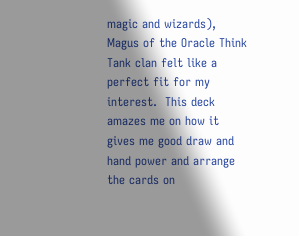magic and wizards), Magus of the Oracle Think Tank clan felt like a perfect fit for my interest.  This deck amazes me on how it gives me good draw and hand power and arrange the cards on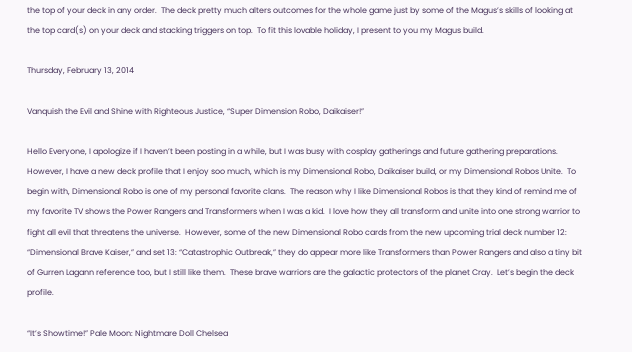the top of your deck in any order.  The deck pretty much alters outcomes for the whole game just by some of the Magus’s skills of looking at the top card(s) on your deck and stacking triggers on top.  To fit this lovable holiday, I present to you my Magus build.

Thursday, February 13, 2014

Vanquish the Evil and Shine with Righteous Justice, “Super Dimension Robo, Daikaiser!”

Hello Everyone, I apologize if I haven’t been posting in a while, but I was busy with cosplay gatherings and future gathering preparations.  However, I have a new deck profile that I enjoy soo much, which is my Dimensional Robo, Daikaiser build, or my Dimensional Robos Unite.  To begin with, Dimensional Robo is one of my personal favorite clans.  The reason why I like Dimensional Robos is that they kind of remind me of my favorite TV shows the Power Rangers and Transformers when I was a kid.  I love how they all transform and unite into one strong warrior to fight all evil that threatens the universe.  However, some of the new Dimensional Robo cards from the new upcoming trial deck number 12: “Dimensional Brave Kaiser,” and set 13: “Catastrophic Outbreak,” they do appear more like Transformers than Power Rangers and also a tiny bit of Gurren Lagann reference too, but I still like them.  These brave warriors are the galactic protectors of the planet Cray.  Let’s begin the deck profile.

“It’s Showtime!” Pale Moon: Nightmare Doll Chelsea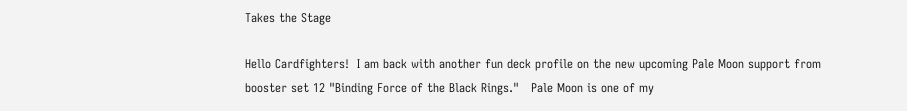Takes the Stage

Hello Cardfighters!  I am back with another fun deck profile on the new upcoming Pale Moon support from booster set 12 "Binding Force of the Black Rings."   Pale Moon is one of my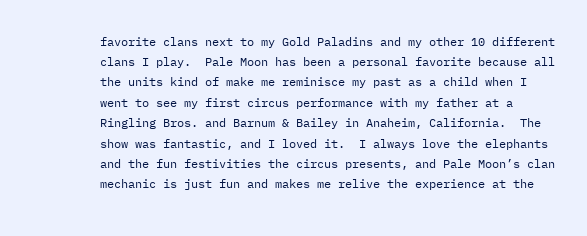favorite clans next to my Gold Paladins and my other 10 different clans I play.  Pale Moon has been a personal favorite because all the units kind of make me reminisce my past as a child when I went to see my first circus performance with my father at a Ringling Bros. and Barnum & Bailey in Anaheim, California.  The show was fantastic, and I loved it.  I always love the elephants and the fun festivities the circus presents, and Pale Moon’s clan mechanic is just fun and makes me relive the experience at the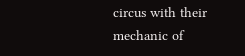circus with their mechanic of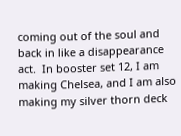coming out of the soul and back in like a disappearance act.  In booster set 12, I am making Chelsea, and I am also making my silver thorn deck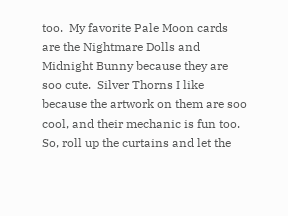too.  My favorite Pale Moon cards are the Nightmare Dolls and Midnight Bunny because they are soo cute.  Silver Thorns I like because the artwork on them are soo cool, and their mechanic is fun too.  So, roll up the curtains and let the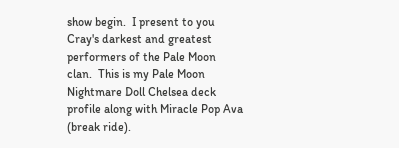show begin.  I present to you Cray's darkest and greatest performers of the Pale Moon clan.  This is my Pale Moon Nightmare Doll Chelsea deck profile along with Miracle Pop Ava (break ride).